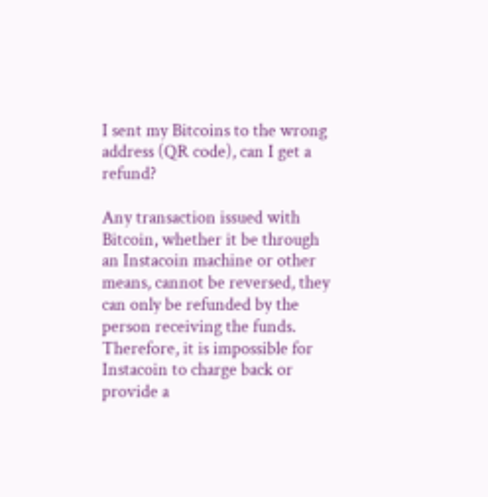I sent my Bitcoins to the wrong address (QR code), can I get a refund?

Any transaction issued with Bitcoin, whether it be through an Instacoin machine or other means, cannot be reversed, they can only be refunded by the person receiving the funds. Therefore, it is impossible for Instacoin to charge back or provide a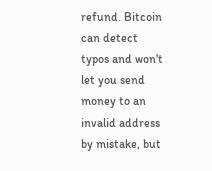refund. Bitcoin can detect typos and won't let you send money to an invalid address by mistake, but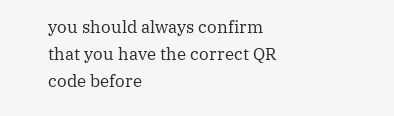you should always confirm that you have the correct QR code before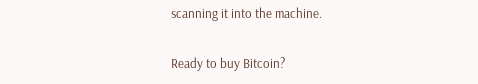scanning it into the machine.

Ready to buy Bitcoin?